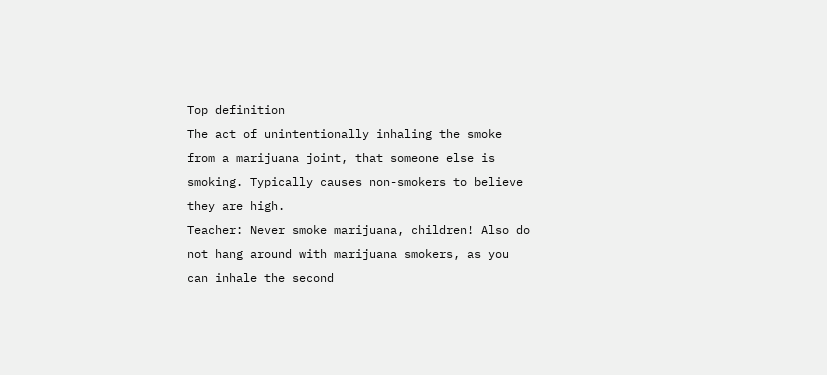Top definition
The act of unintentionally inhaling the smoke from a marijuana joint, that someone else is smoking. Typically causes non-smokers to believe they are high.
Teacher: Never smoke marijuana, children! Also do not hang around with marijuana smokers, as you can inhale the second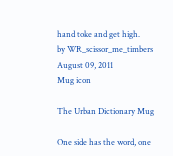hand toke and get high.
by WR_scissor_me_timbers August 09, 2011
Mug icon

The Urban Dictionary Mug

One side has the word, one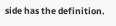side has the definition.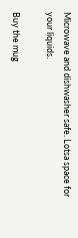Microwave and dishwasher safe. Lotsa space for your liquids.

Buy the mug